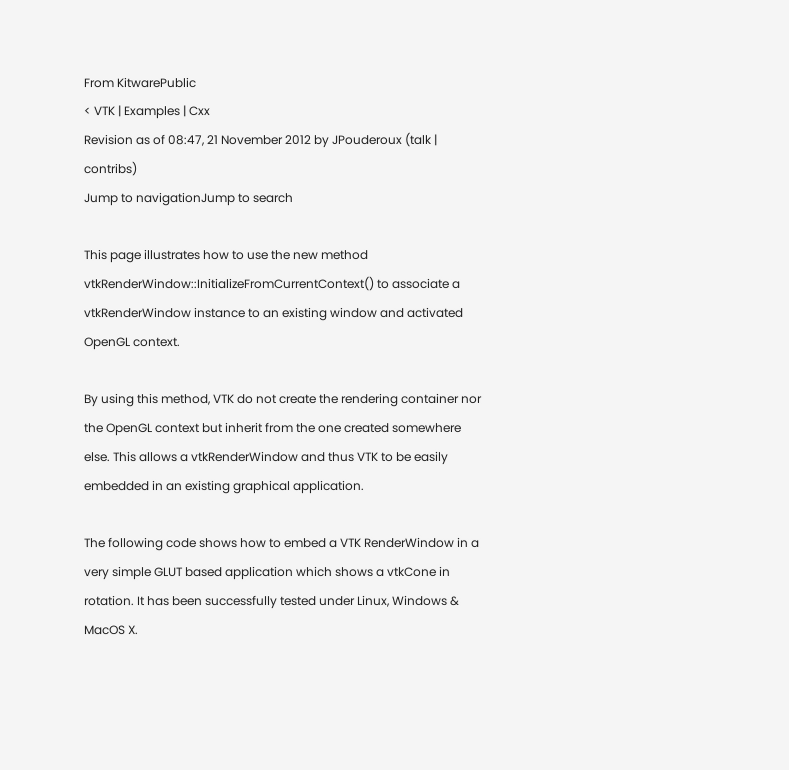From KitwarePublic
< VTK | Examples | Cxx
Revision as of 08:47, 21 November 2012 by JPouderoux (talk | contribs)
Jump to navigationJump to search

This page illustrates how to use the new method vtkRenderWindow::InitializeFromCurrentContext() to associate a vtkRenderWindow instance to an existing window and activated OpenGL context.

By using this method, VTK do not create the rendering container nor the OpenGL context but inherit from the one created somewhere else. This allows a vtkRenderWindow and thus VTK to be easily embedded in an existing graphical application.

The following code shows how to embed a VTK RenderWindow in a very simple GLUT based application which shows a vtkCone in rotation. It has been successfully tested under Linux, Windows & MacOS X.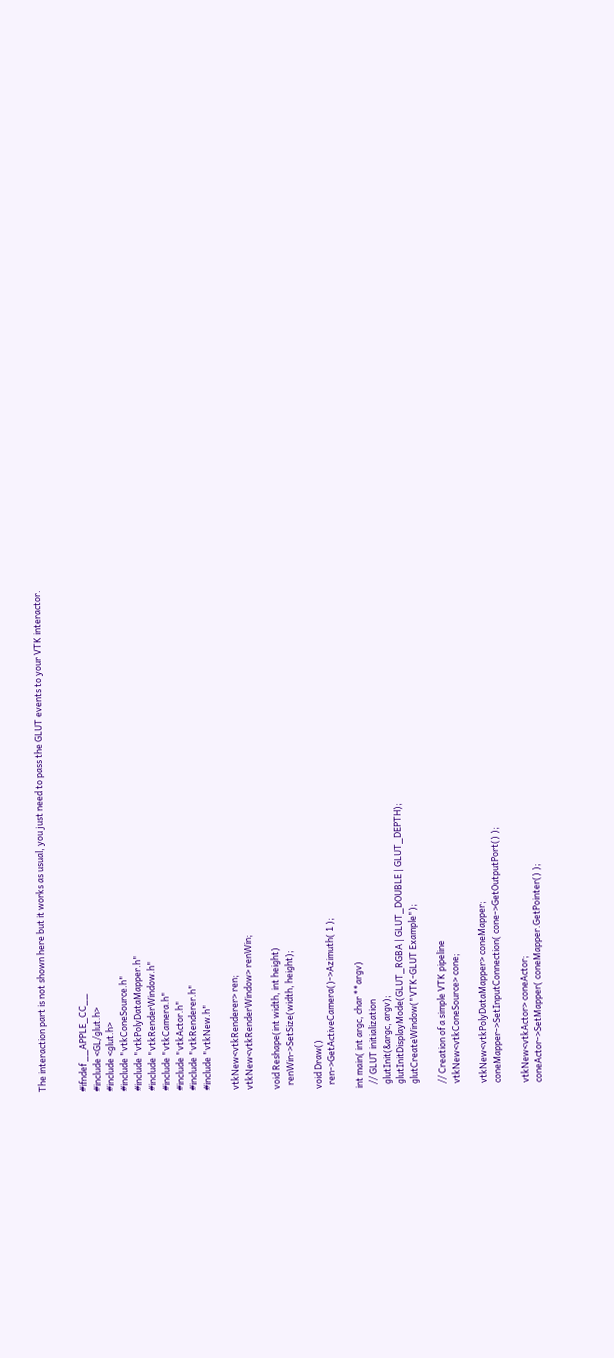The interaction part is not shown here but it works as usual, you just need to pass the GLUT events to your VTK interactor.


#ifndef __APPLE_CC__
#include <GL/glut.h>
#include <glut.h>
#include "vtkConeSource.h"
#include "vtkPolyDataMapper.h"
#include "vtkRenderWindow.h"
#include "vtkCamera.h"
#include "vtkActor.h"
#include "vtkRenderer.h"
#include "vtkNew.h"

vtkNew<vtkRenderer> ren;
vtkNew<vtkRenderWindow> renWin;

void Reshape(int width, int height)
  renWin->SetSize(width, height);

void Draw()
  ren->GetActiveCamera()->Azimuth( 1 );

int main( int argc, char **argv)
  // GLUT initialization
  glutInit(&argc, argv);
  glutInitDisplayMode(GLUT_RGBA | GLUT_DOUBLE | GLUT_DEPTH);
  glutCreateWindow("VTK-GLUT Example");

  // Creation of a simple VTK pipeline
  vtkNew<vtkConeSource> cone;

  vtkNew<vtkPolyDataMapper> coneMapper;
  coneMapper->SetInputConnection( cone->GetOutputPort() );

  vtkNew<vtkActor> coneActor;
  coneActor->SetMapper( coneMapper.GetPointer() );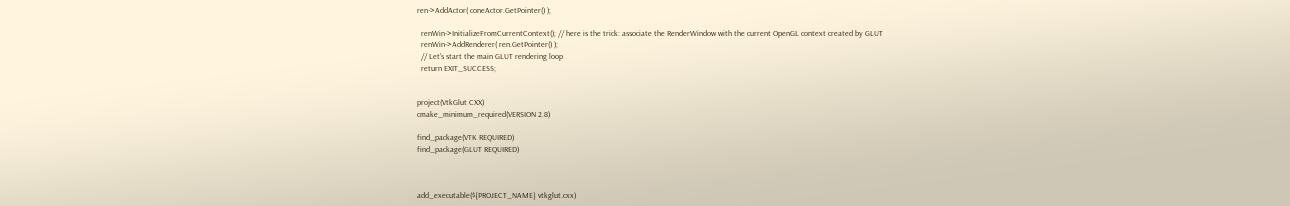ren->AddActor( coneActor.GetPointer() );

  renWin->InitializeFromCurrentContext(); // here is the trick: associate the RenderWindow with the current OpenGL context created by GLUT
  renWin->AddRenderer( ren.GetPointer() );
  // Let's start the main GLUT rendering loop
  return EXIT_SUCCESS;


project(VtkGlut CXX)
cmake_minimum_required(VERSION 2.8)

find_package(VTK REQUIRED)
find_package(GLUT REQUIRED)



add_executable(${PROJECT_NAME} vtkglut.cxx)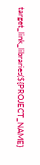target_link_libraries(${PROJECT_NAME}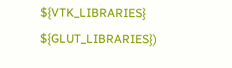${VTK_LIBRARIES} ${GLUT_LIBRARIES})